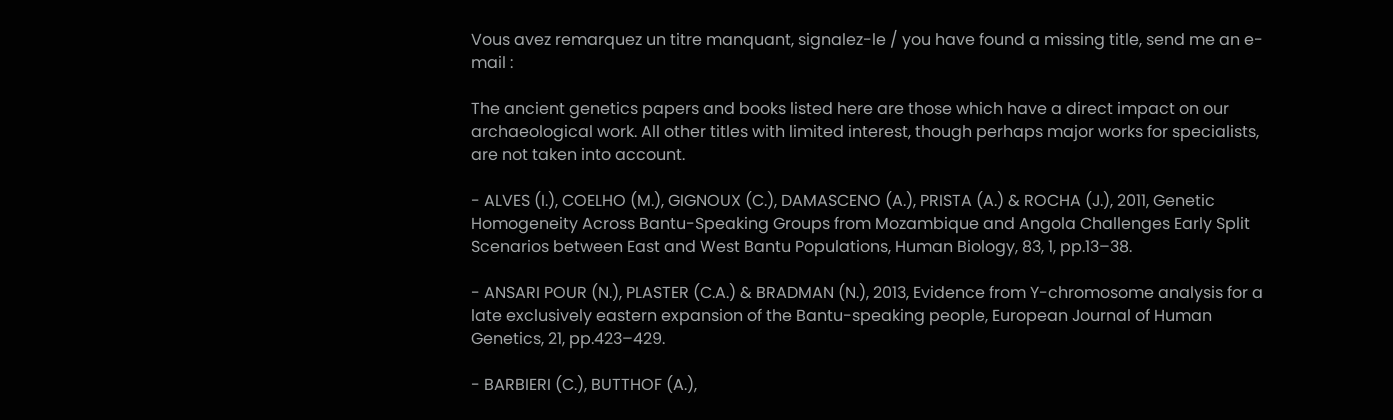Vous avez remarquez un titre manquant, signalez-le / you have found a missing title, send me an e-mail :

The ancient genetics papers and books listed here are those which have a direct impact on our archaeological work. All other titles with limited interest, though perhaps major works for specialists, are not taken into account.

- ALVES (I.), COELHO (M.), GIGNOUX (C.), DAMASCENO (A.), PRISTA (A.) & ROCHA (J.), 2011, Genetic Homogeneity Across Bantu-Speaking Groups from Mozambique and Angola Challenges Early Split Scenarios between East and West Bantu Populations, Human Biology, 83, 1, pp.13–38.

- ANSARI POUR (N.), PLASTER (C.A.) & BRADMAN (N.), 2013, Evidence from Y-chromosome analysis for a late exclusively eastern expansion of the Bantu-speaking people, European Journal of Human Genetics, 21, pp.423–429.

- BARBIERI (C.), BUTTHOF (A.),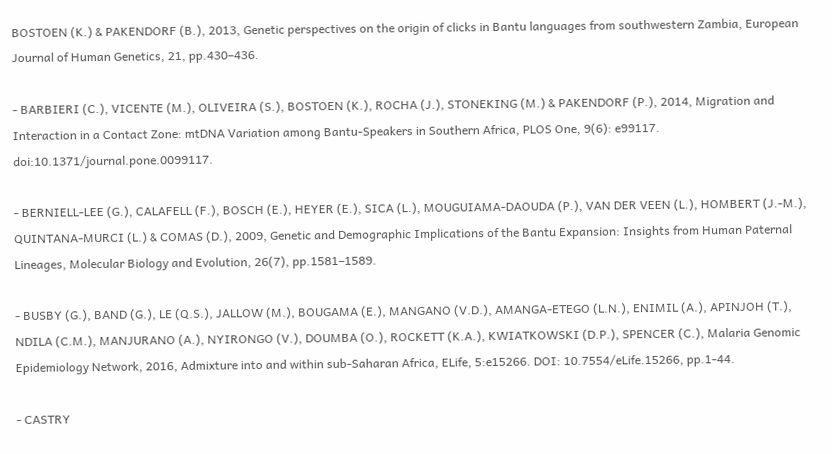BOSTOEN (K.) & PAKENDORF (B.), 2013, Genetic perspectives on the origin of clicks in Bantu languages from southwestern Zambia, European Journal of Human Genetics, 21, pp.430–436.

- BARBIERI (C.), VICENTE (M.), OLIVEIRA (S.), BOSTOEN (K.), ROCHA (J.), STONEKING (M.) & PAKENDORF (P.), 2014, Migration and Interaction in a Contact Zone: mtDNA Variation among Bantu-Speakers in Southern Africa, PLOS One, 9(6): e99117. doi:10.1371/journal.pone.0099117.

- BERNIELL-LEE (G.), CALAFELL (F.), BOSCH (E.), HEYER (E.), SICA (L.), MOUGUIAMA-DAOUDA (P.), VAN DER VEEN (L.), HOMBERT (J.-M.), QUINTANA-MURCI (L.) & COMAS (D.), 2009, Genetic and Demographic Implications of the Bantu Expansion: Insights from Human Paternal Lineages, Molecular Biology and Evolution, 26(7), pp.1581–1589.

- BUSBY (G.), BAND (G.), LE (Q.S.), JALLOW (M.), BOUGAMA (E.), MANGANO (V.D.), AMANGA-ETEGO (L.N.), ENIMIL (A.), APINJOH (T.), NDILA (C.M.), MANJURANO (A.), NYIRONGO (V.), DOUMBA (O.), ROCKETT (K.A.), KWIATKOWSKI (D.P.), SPENCER (C.), Malaria Genomic Epidemiology Network, 2016, Admixture into and within sub-Saharan Africa, ELife, 5:e15266. DOI: 10.7554/eLife.15266, pp.1-44.

- CASTRY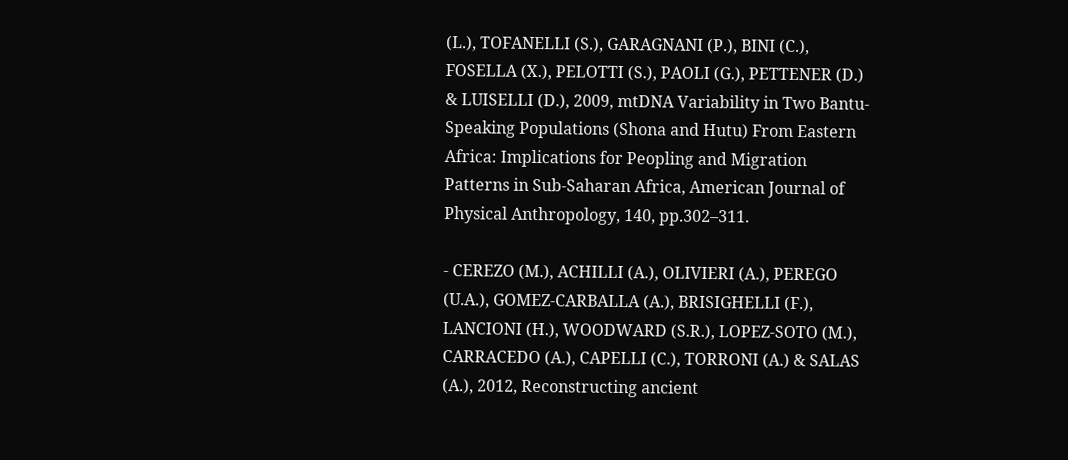(L.), TOFANELLI (S.), GARAGNANI (P.), BINI (C.), FOSELLA (X.), PELOTTI (S.), PAOLI (G.), PETTENER (D.) & LUISELLI (D.), 2009, mtDNA Variability in Two Bantu-Speaking Populations (Shona and Hutu) From Eastern Africa: Implications for Peopling and Migration Patterns in Sub-Saharan Africa, American Journal of Physical Anthropology, 140, pp.302–311.

- CEREZO (M.), ACHILLI (A.), OLIVIERI (A.), PEREGO (U.A.), GOMEZ-CARBALLA (A.), BRISIGHELLI (F.), LANCIONI (H.), WOODWARD (S.R.), LOPEZ-SOTO (M.), CARRACEDO (A.), CAPELLI (C.), TORRONI (A.) & SALAS (A.), 2012, Reconstructing ancient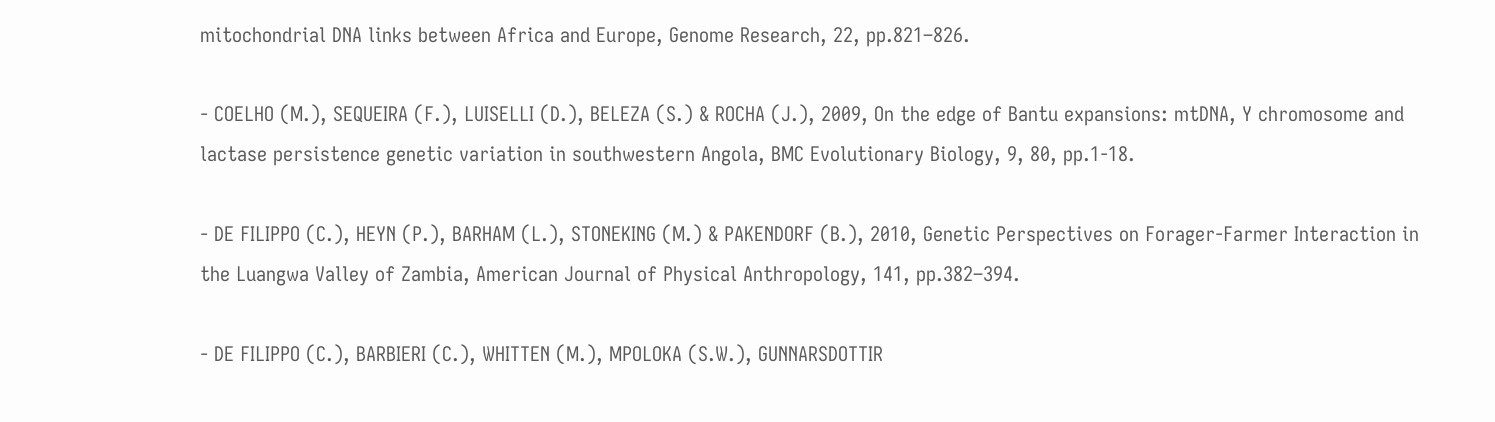mitochondrial DNA links between Africa and Europe, Genome Research, 22, pp.821–826.

- COELHO (M.), SEQUEIRA (F.), LUISELLI (D.), BELEZA (S.) & ROCHA (J.), 2009, On the edge of Bantu expansions: mtDNA, Y chromosome and lactase persistence genetic variation in southwestern Angola, BMC Evolutionary Biology, 9, 80, pp.1-18.

- DE FILIPPO (C.), HEYN (P.), BARHAM (L.), STONEKING (M.) & PAKENDORF (B.), 2010, Genetic Perspectives on Forager-Farmer Interaction in the Luangwa Valley of Zambia, American Journal of Physical Anthropology, 141, pp.382–394.

- DE FILIPPO (C.), BARBIERI (C.), WHITTEN (M.), MPOLOKA (S.W.), GUNNARSDOTTIR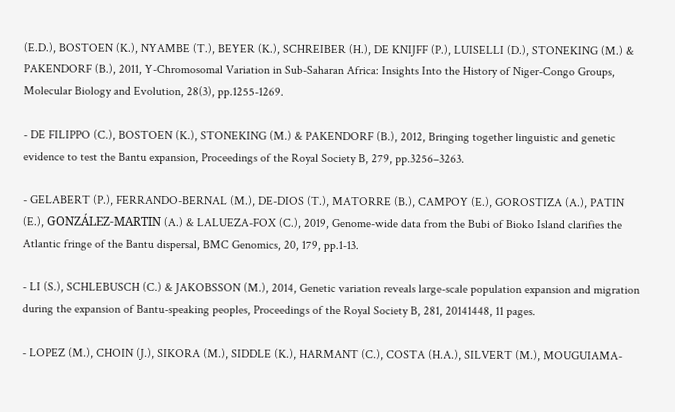(E.D.), BOSTOEN (K.), NYAMBE (T.), BEYER (K.), SCHREIBER (H.), DE KNIJFF (P.), LUISELLI (D.), STONEKING (M.) & PAKENDORF (B.), 2011, Y-Chromosomal Variation in Sub-Saharan Africa: Insights Into the History of Niger-Congo Groups, Molecular Biology and Evolution, 28(3), pp.1255-1269.

- DE FILIPPO (C.), BOSTOEN (K.), STONEKING (M.) & PAKENDORF (B.), 2012, Bringing together linguistic and genetic evidence to test the Bantu expansion, Proceedings of the Royal Society B, 279, pp.3256–3263.

- GELABERT (P.), FERRANDO-BERNAL (M.), DE-DIOS (T.), MATORRE (B.), CAMPOY (E.), GOROSTIZA (A.), PATIN (E.), GONZÁLEZ-MARTIN (A.) & LALUEZA-FOX (C.), 2019, Genome-wide data from the Bubi of Bioko Island clarifies the Atlantic fringe of the Bantu dispersal, BMC Genomics, 20, 179, pp.1-13.

- LI (S.), SCHLEBUSCH (C.) & JAKOBSSON (M.), 2014, Genetic variation reveals large-scale population expansion and migration during the expansion of Bantu-speaking peoples, Proceedings of the Royal Society B, 281, 20141448, 11 pages.

- LOPEZ (M.), CHOIN (J.), SIKORA (M.), SIDDLE (K.), HARMANT (C.), COSTA (H.A.), SILVERT (M.), MOUGUIAMA-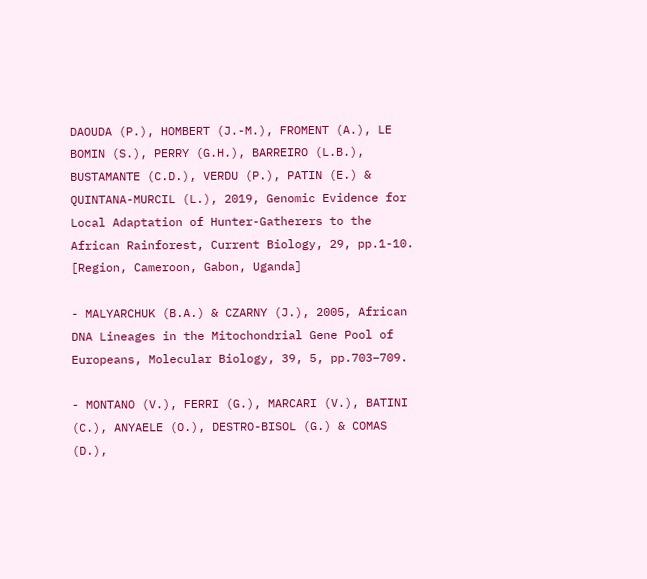DAOUDA (P.), HOMBERT (J.-M.), FROMENT (A.), LE BOMIN (S.), PERRY (G.H.), BARREIRO (L.B.), BUSTAMANTE (C.D.), VERDU (P.), PATIN (E.) & QUINTANA-MURCIL (L.), 2019, Genomic Evidence for Local Adaptation of Hunter-Gatherers to the African Rainforest, Current Biology, 29, pp.1-10. [Region, Cameroon, Gabon, Uganda]

- MALYARCHUK (B.A.) & CZARNY (J.), 2005, African DNA Lineages in the Mitochondrial Gene Pool of Europeans, Molecular Biology, 39, 5, pp.703–709.

- MONTANO (V.), FERRI (G.), MARCARI (V.), BATINI (C.), ANYAELE (O.), DESTRO-BISOL (G.) & COMAS (D.),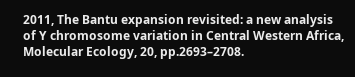2011, The Bantu expansion revisited: a new analysis of Y chromosome variation in Central Western Africa, Molecular Ecology, 20, pp.2693–2708.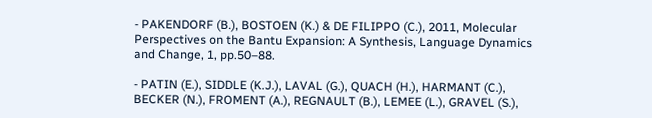- PAKENDORF (B.), BOSTOEN (K.) & DE FILIPPO (C.), 2011, Molecular Perspectives on the Bantu Expansion: A Synthesis, Language Dynamics and Change, 1, pp.50–88.

- PATIN (E.), SIDDLE (K.J.), LAVAL (G.), QUACH (H.), HARMANT (C.), BECKER (N.), FROMENT (A.), REGNAULT (B.), LEMEE (L.), GRAVEL (S.),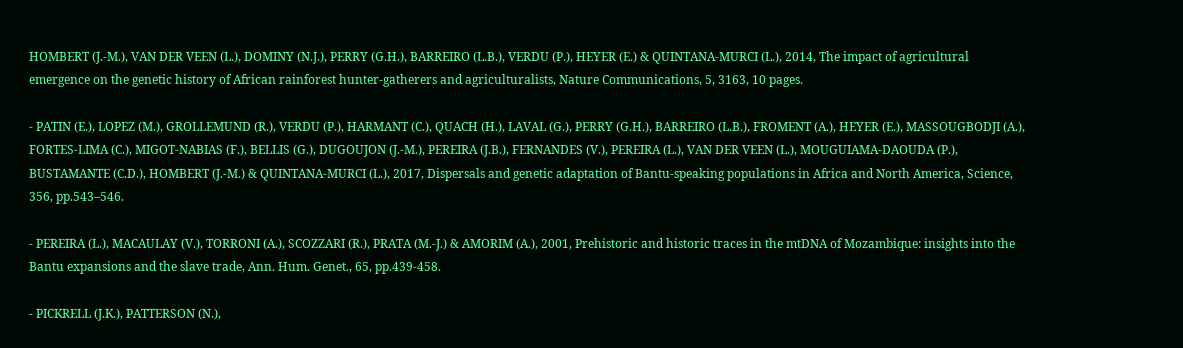HOMBERT (J.-M.), VAN DER VEEN (L.), DOMINY (N.J.), PERRY (G.H.), BARREIRO (L.B.), VERDU (P.), HEYER (E.) & QUINTANA-MURCI (L.), 2014, The impact of agricultural emergence on the genetic history of African rainforest hunter-gatherers and agriculturalists, Nature Communications, 5, 3163, 10 pages.

- PATIN (E.), LOPEZ (M.), GROLLEMUND (R.), VERDU (P.), HARMANT (C.), QUACH (H.), LAVAL (G.), PERRY (G.H.), BARREIRO (L.B.), FROMENT (A.), HEYER (E.), MASSOUGBODJI (A.), FORTES-LIMA (C.), MIGOT-NABIAS (F.), BELLIS (G.), DUGOUJON (J.-M.), PEREIRA (J.B.), FERNANDES (V.), PEREIRA (L.), VAN DER VEEN (L.), MOUGUIAMA-DAOUDA (P.), BUSTAMANTE (C.D.), HOMBERT (J.-M.) & QUINTANA-MURCI (L.), 2017, Dispersals and genetic adaptation of Bantu-speaking populations in Africa and North America, Science, 356, pp.543–546.

- PEREIRA (L.), MACAULAY (V.), TORRONI (A.), SCOZZARI (R.), PRATA (M.-J.) & AMORIM (A.), 2001, Prehistoric and historic traces in the mtDNA of Mozambique: insights into the Bantu expansions and the slave trade, Ann. Hum. Genet., 65, pp.439-458.

- PICKRELL (J.K.), PATTERSON (N.),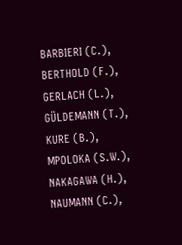BARBIERI (C.), BERTHOLD (F.), GERLACH (L.), GÜLDEMANN (T.), KURE (B.), MPOLOKA (S.W.), NAKAGAWA (H.), NAUMANN (C.),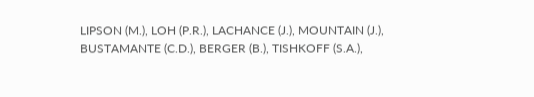LIPSON (M.), LOH (P.R.), LACHANCE (J.), MOUNTAIN (J.), BUSTAMANTE (C.D.), BERGER (B.), TISHKOFF (S.A.),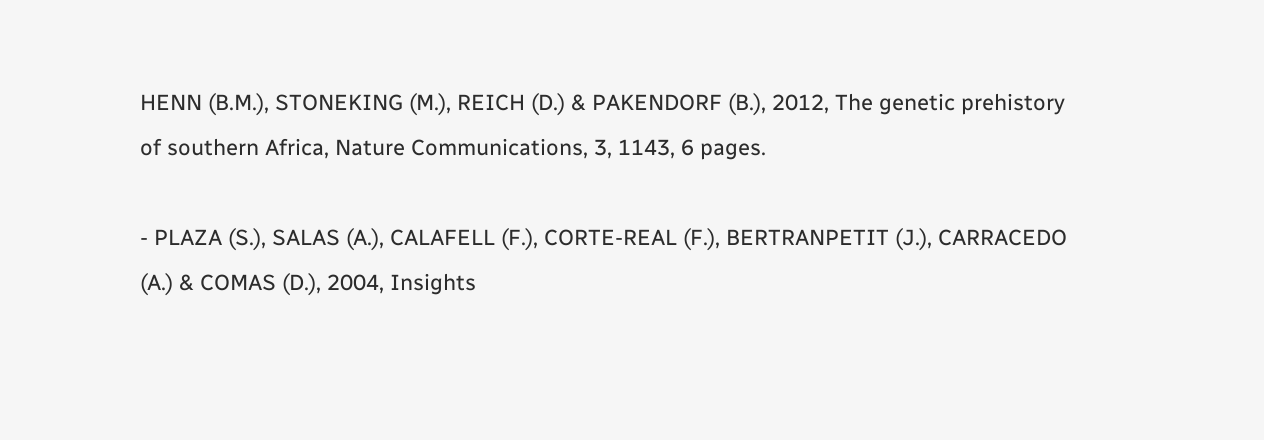HENN (B.M.), STONEKING (M.), REICH (D.) & PAKENDORF (B.), 2012, The genetic prehistory of southern Africa, Nature Communications, 3, 1143, 6 pages.

- PLAZA (S.), SALAS (A.), CALAFELL (F.), CORTE-REAL (F.), BERTRANPETIT (J.), CARRACEDO (A.) & COMAS (D.), 2004, Insights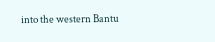into the western Bantu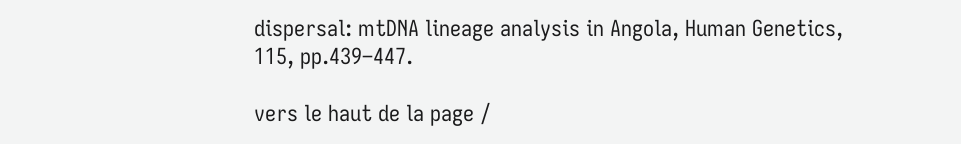dispersal: mtDNA lineage analysis in Angola, Human Genetics, 115, pp.439–447.

vers le haut de la page /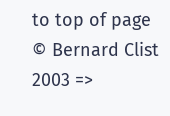to top of page
© Bernard Clist 2003 =>